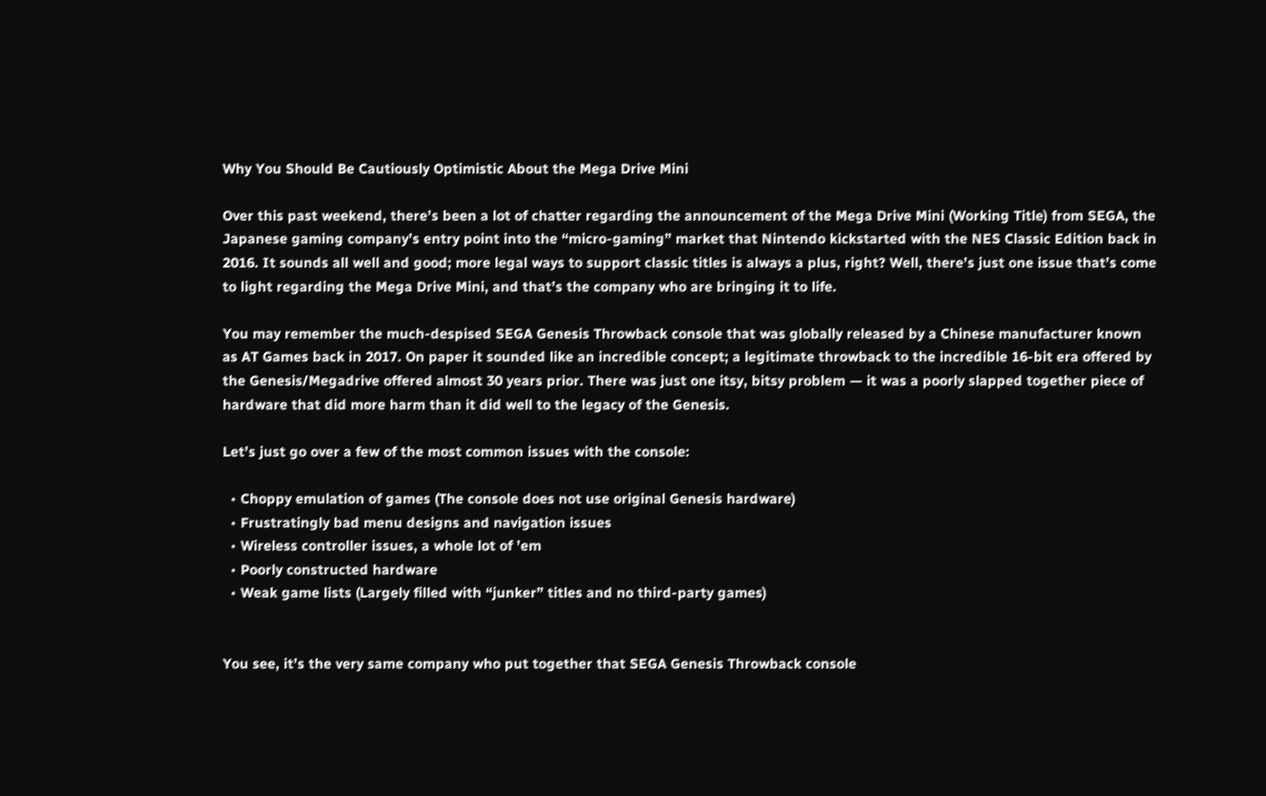Why You Should Be Cautiously Optimistic About the Mega Drive Mini

Over this past weekend, there’s been a lot of chatter regarding the announcement of the Mega Drive Mini (Working Title) from SEGA, the Japanese gaming company’s entry point into the “micro-gaming” market that Nintendo kickstarted with the NES Classic Edition back in 2016. It sounds all well and good; more legal ways to support classic titles is always a plus, right? Well, there’s just one issue that’s come to light regarding the Mega Drive Mini, and that’s the company who are bringing it to life.

You may remember the much-despised SEGA Genesis Throwback console that was globally released by a Chinese manufacturer known as AT Games back in 2017. On paper it sounded like an incredible concept; a legitimate throwback to the incredible 16-bit era offered by the Genesis/Megadrive offered almost 30 years prior. There was just one itsy, bitsy problem — it was a poorly slapped together piece of hardware that did more harm than it did well to the legacy of the Genesis.

Let’s just go over a few of the most common issues with the console:

  • Choppy emulation of games (The console does not use original Genesis hardware)
  • Frustratingly bad menu designs and navigation issues
  • Wireless controller issues, a whole lot of ’em
  • Poorly constructed hardware
  • Weak game lists (Largely filled with “junker” titles and no third-party games)


You see, it’s the very same company who put together that SEGA Genesis Throwback console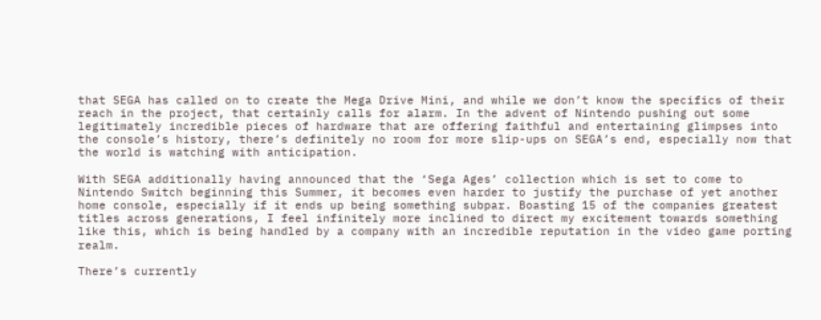that SEGA has called on to create the Mega Drive Mini, and while we don’t know the specifics of their reach in the project, that certainly calls for alarm. In the advent of Nintendo pushing out some legitimately incredible pieces of hardware that are offering faithful and entertaining glimpses into the console’s history, there’s definitely no room for more slip-ups on SEGA’s end, especially now that the world is watching with anticipation.

With SEGA additionally having announced that the ‘Sega Ages’ collection which is set to come to Nintendo Switch beginning this Summer, it becomes even harder to justify the purchase of yet another home console, especially if it ends up being something subpar. Boasting 15 of the companies greatest titles across generations, I feel infinitely more inclined to direct my excitement towards something like this, which is being handled by a company with an incredible reputation in the video game porting realm.

There’s currently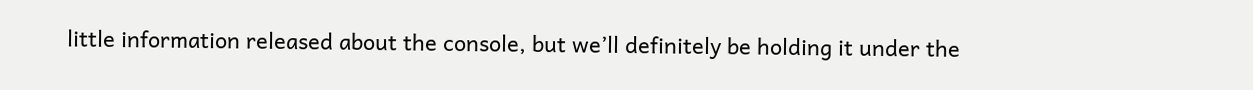little information released about the console, but we’ll definitely be holding it under the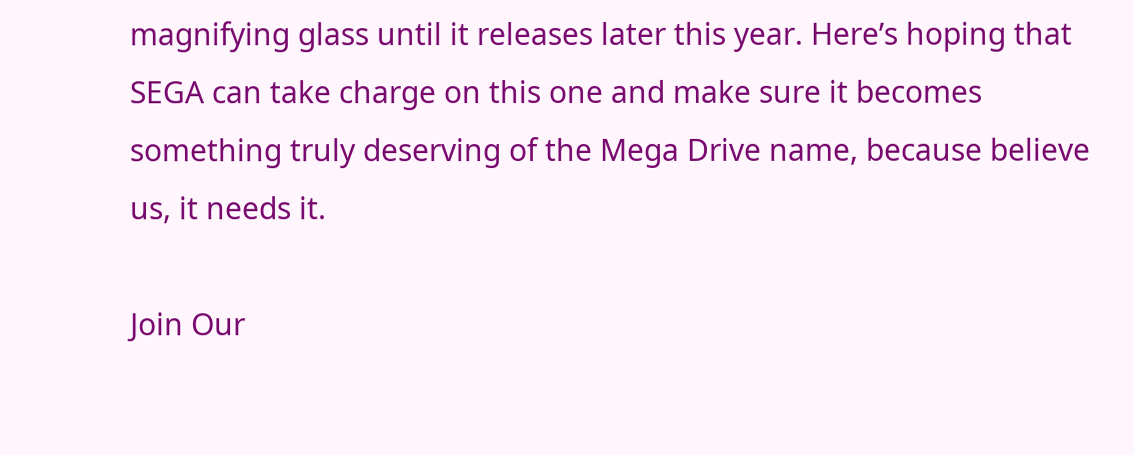magnifying glass until it releases later this year. Here’s hoping that SEGA can take charge on this one and make sure it becomes something truly deserving of the Mega Drive name, because believe us, it needs it.

Join Our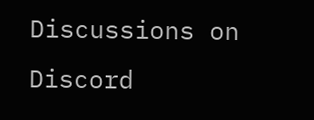Discussions on Discord